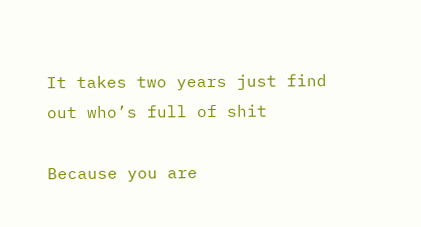It takes two years just find out who’s full of shit

Because you are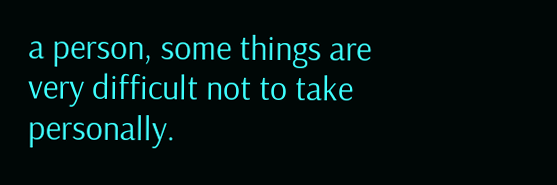a person, some things are very difficult not to take personally.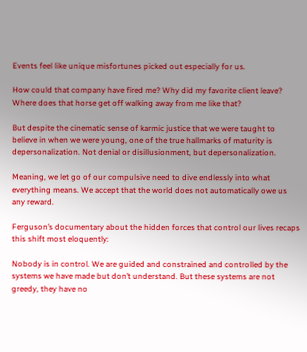Events feel like unique misfortunes picked out especially for us.

How could that company have fired me? Why did my favorite client leave? Where does that horse get off walking away from me like that?

But despite the cinematic sense of karmic justice that we were taught to believe in when we were young, one of the true hallmarks of maturity is depersonalization. Not denial or disillusionment, but depersonalization.

Meaning, we let go of our compulsive need to dive endlessly into what everything means. We accept that the world does not automatically owe us any reward.

Ferguson’s documentary about the hidden forces that control our lives recaps this shift most eloquently:

Nobody is in control. We are guided and constrained and controlled by the systems we have made but don’t understand. But these systems are not greedy, they have no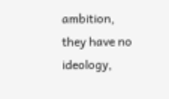ambition, they have no ideology,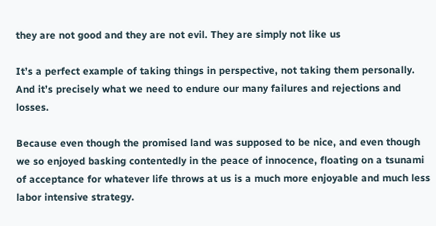they are not good and they are not evil. They are simply not like us

It’s a perfect example of taking things in perspective, not taking them personally. And it’s precisely what we need to endure our many failures and rejections and losses.

Because even though the promised land was supposed to be nice, and even though we so enjoyed basking contentedly in the peace of innocence, floating on a tsunami of acceptance for whatever life throws at us is a much more enjoyable and much less labor intensive strategy.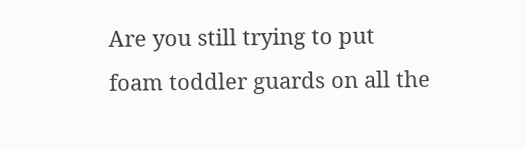Are you still trying to put foam toddler guards on all the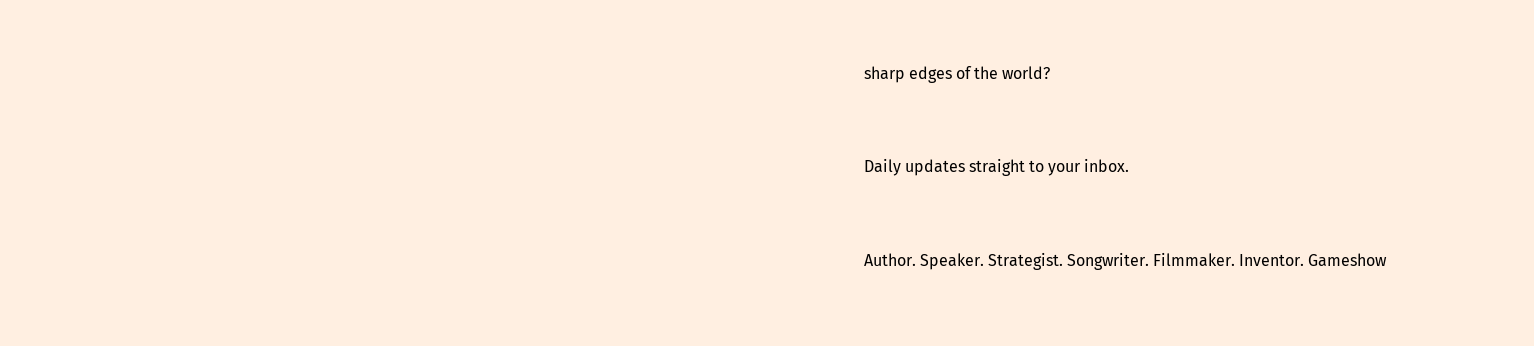sharp edges of the world?


Daily updates straight to your inbox.


Author. Speaker. Strategist. Songwriter. Filmmaker. Inventor. Gameshow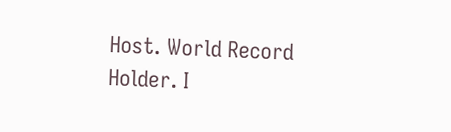Host. World Record Holder. I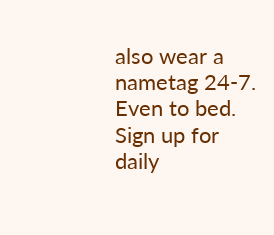also wear a nametag 24-7. Even to bed.
Sign up for daily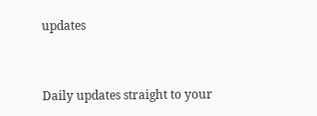updates


Daily updates straight to your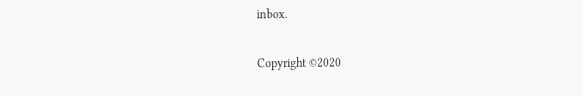inbox.

Copyright ©2020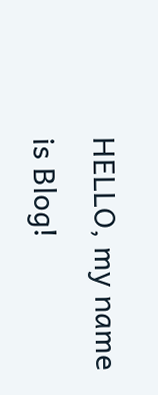HELLO, my name is Blog!